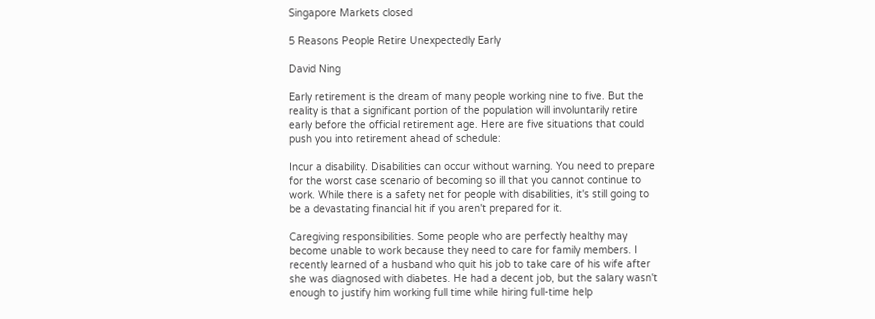Singapore Markets closed

5 Reasons People Retire Unexpectedly Early

David Ning

Early retirement is the dream of many people working nine to five. But the reality is that a significant portion of the population will involuntarily retire early before the official retirement age. Here are five situations that could push you into retirement ahead of schedule:

Incur a disability. Disabilities can occur without warning. You need to prepare for the worst case scenario of becoming so ill that you cannot continue to work. While there is a safety net for people with disabilities, it's still going to be a devastating financial hit if you aren't prepared for it.

Caregiving responsibilities. Some people who are perfectly healthy may become unable to work because they need to care for family members. I recently learned of a husband who quit his job to take care of his wife after she was diagnosed with diabetes. He had a decent job, but the salary wasn't enough to justify him working full time while hiring full-time help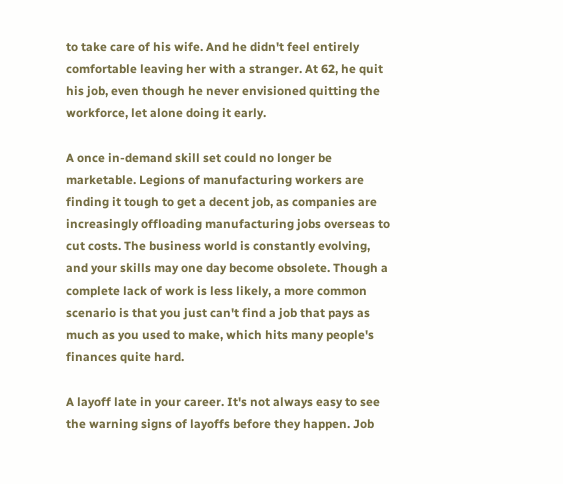to take care of his wife. And he didn't feel entirely comfortable leaving her with a stranger. At 62, he quit his job, even though he never envisioned quitting the workforce, let alone doing it early.

A once in-demand skill set could no longer be marketable. Legions of manufacturing workers are finding it tough to get a decent job, as companies are increasingly offloading manufacturing jobs overseas to cut costs. The business world is constantly evolving, and your skills may one day become obsolete. Though a complete lack of work is less likely, a more common scenario is that you just can't find a job that pays as much as you used to make, which hits many people's finances quite hard.

A layoff late in your career. It's not always easy to see the warning signs of layoffs before they happen. Job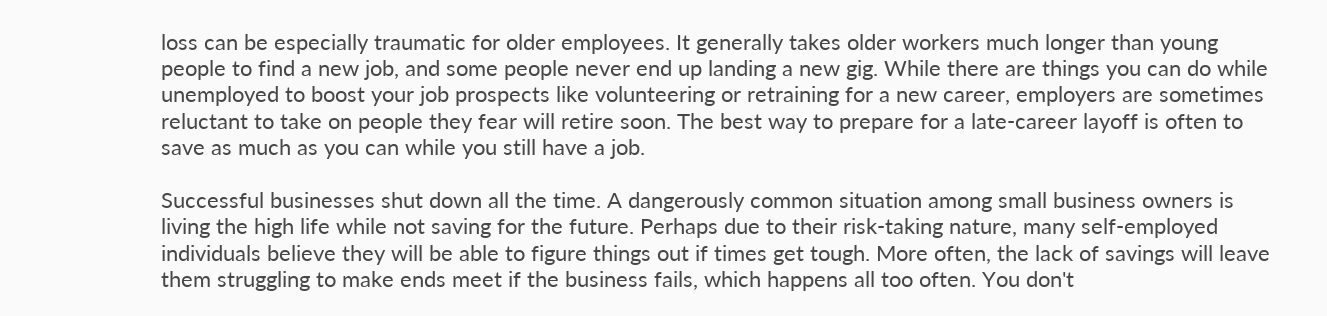loss can be especially traumatic for older employees. It generally takes older workers much longer than young people to find a new job, and some people never end up landing a new gig. While there are things you can do while unemployed to boost your job prospects like volunteering or retraining for a new career, employers are sometimes reluctant to take on people they fear will retire soon. The best way to prepare for a late-career layoff is often to save as much as you can while you still have a job.

Successful businesses shut down all the time. A dangerously common situation among small business owners is living the high life while not saving for the future. Perhaps due to their risk-taking nature, many self-employed individuals believe they will be able to figure things out if times get tough. More often, the lack of savings will leave them struggling to make ends meet if the business fails, which happens all too often. You don't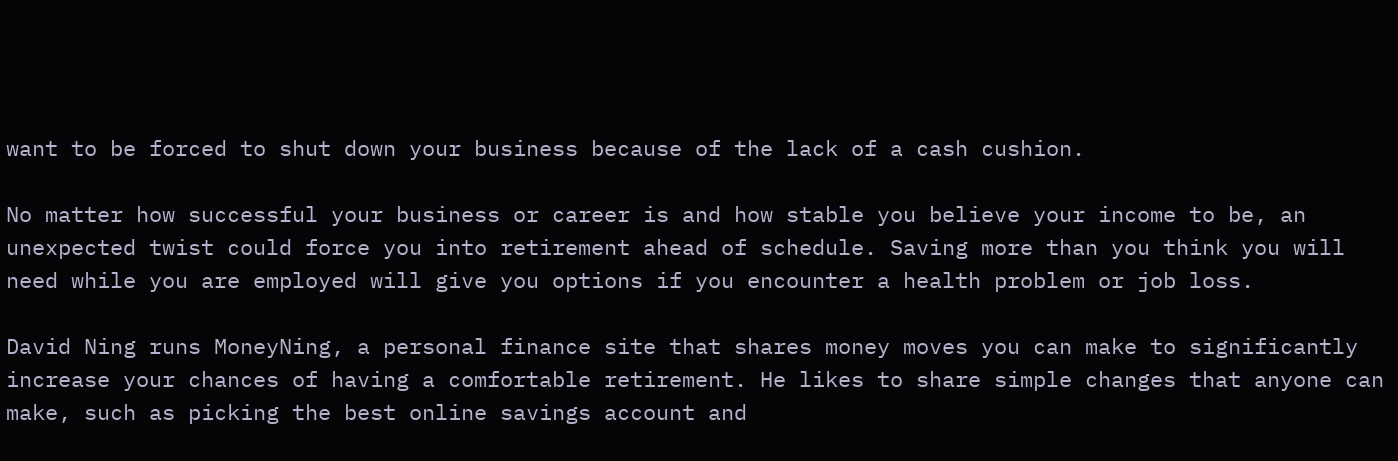want to be forced to shut down your business because of the lack of a cash cushion.

No matter how successful your business or career is and how stable you believe your income to be, an unexpected twist could force you into retirement ahead of schedule. Saving more than you think you will need while you are employed will give you options if you encounter a health problem or job loss.

David Ning runs MoneyNing, a personal finance site that shares money moves you can make to significantly increase your chances of having a comfortable retirement. He likes to share simple changes that anyone can make, such as picking the best online savings account and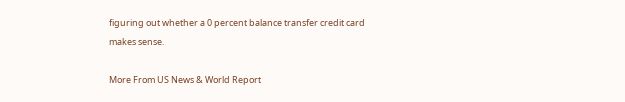figuring out whether a 0 percent balance transfer credit card makes sense.

More From US News & World Report